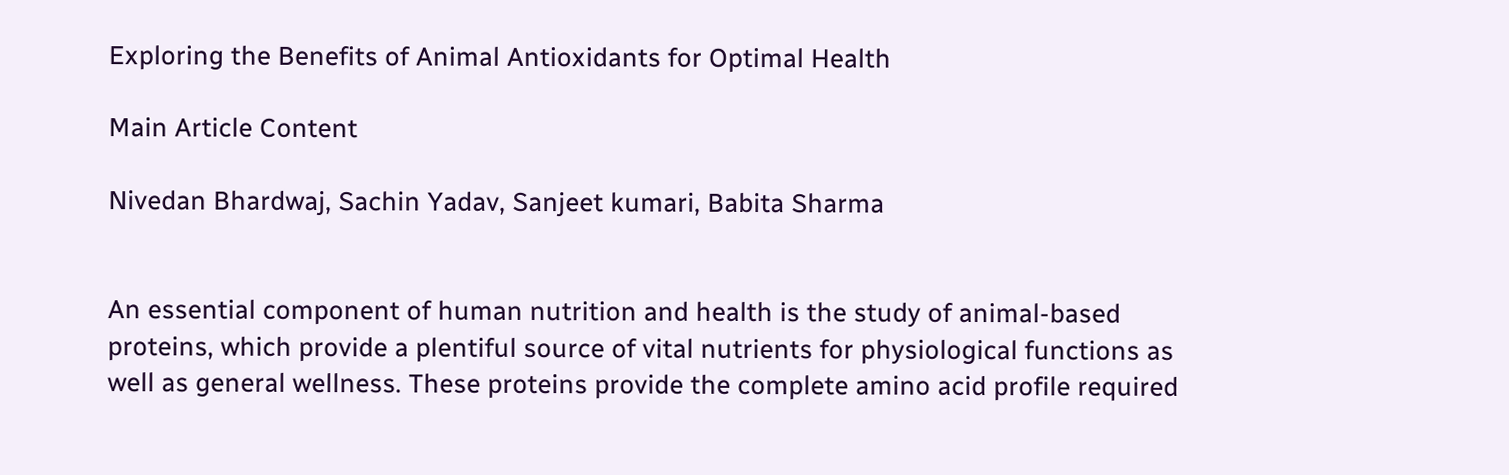Exploring the Benefits of Animal Antioxidants for Optimal Health

Main Article Content

Nivedan Bhardwaj, Sachin Yadav, Sanjeet kumari, Babita Sharma


An essential component of human nutrition and health is the study of animal-based proteins, which provide a plentiful source of vital nutrients for physiological functions as well as general wellness. These proteins provide the complete amino acid profile required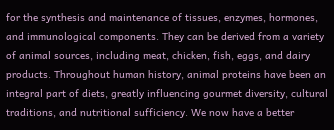for the synthesis and maintenance of tissues, enzymes, hormones, and immunological components. They can be derived from a variety of animal sources, including meat, chicken, fish, eggs, and dairy products. Throughout human history, animal proteins have been an integral part of diets, greatly influencing gourmet diversity, cultural traditions, and nutritional sufficiency. We now have a better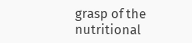grasp of the nutritional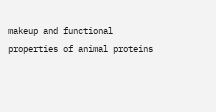makeup and functional properties of animal proteins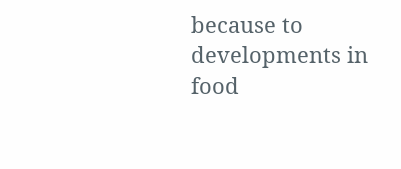because to developments in food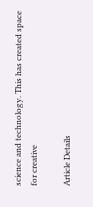science and technology. This has created space for creative

Article Details